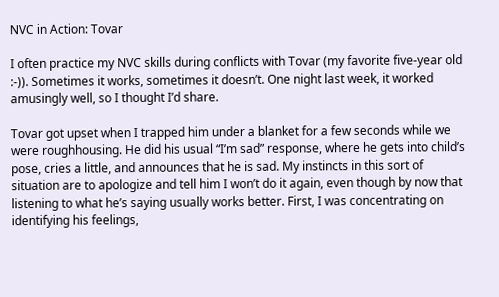NVC in Action: Tovar

I often practice my NVC skills during conflicts with Tovar (my favorite five-year old :-)). Sometimes it works, sometimes it doesn’t. One night last week, it worked amusingly well, so I thought I’d share.

Tovar got upset when I trapped him under a blanket for a few seconds while we were roughhousing. He did his usual “I’m sad” response, where he gets into child’s pose, cries a little, and announces that he is sad. My instincts in this sort of situation are to apologize and tell him I won’t do it again, even though by now that listening to what he’s saying usually works better. First, I was concentrating on identifying his feelings,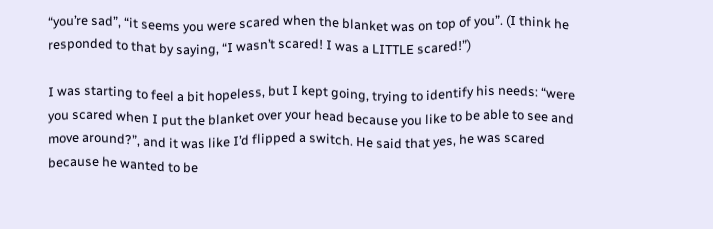“you’re sad”, “it seems you were scared when the blanket was on top of you”. (I think he responded to that by saying, “I wasn’t scared! I was a LITTLE scared!”)

I was starting to feel a bit hopeless, but I kept going, trying to identify his needs: “were you scared when I put the blanket over your head because you like to be able to see and move around?”, and it was like I’d flipped a switch. He said that yes, he was scared because he wanted to be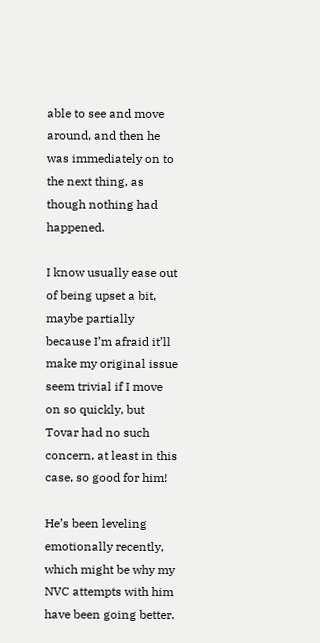able to see and move around, and then he was immediately on to the next thing, as though nothing had happened.

I know usually ease out of being upset a bit, maybe partially because I’m afraid it’ll make my original issue seem trivial if I move on so quickly, but Tovar had no such concern, at least in this case, so good for him!

He’s been leveling emotionally recently, which might be why my NVC attempts with him have been going better.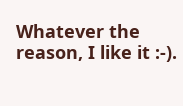Whatever the reason, I like it :-).